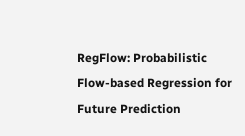RegFlow: Probabilistic Flow-based Regression for Future Prediction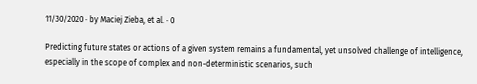11/30/2020 ∙ by Maciej Zieba, et al. ∙ 0

Predicting future states or actions of a given system remains a fundamental, yet unsolved challenge of intelligence, especially in the scope of complex and non-deterministic scenarios, such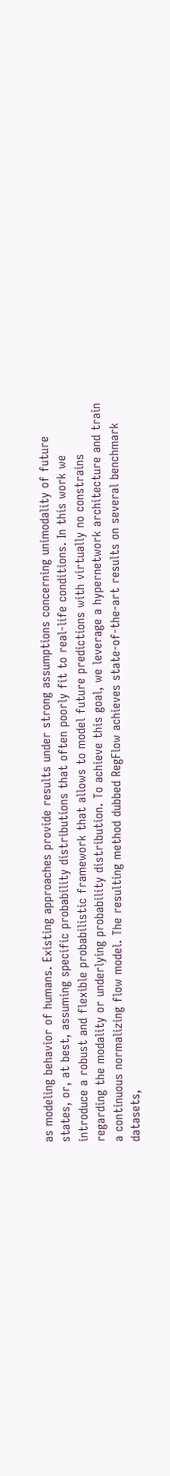as modeling behavior of humans. Existing approaches provide results under strong assumptions concerning unimodality of future states, or, at best, assuming specific probability distributions that often poorly fit to real-life conditions. In this work we introduce a robust and flexible probabilistic framework that allows to model future predictions with virtually no constrains regarding the modality or underlying probability distribution. To achieve this goal, we leverage a hypernetwork architecture and train a continuous normalizing flow model. The resulting method dubbed RegFlow achieves state-of-the-art results on several benchmark datasets,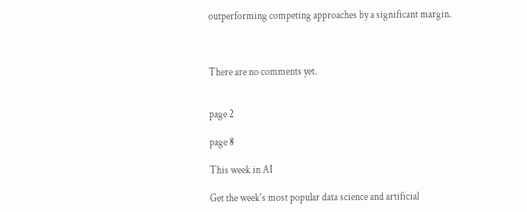outperforming competing approaches by a significant margin.



There are no comments yet.


page 2

page 8

This week in AI

Get the week's most popular data science and artificial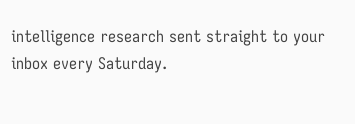intelligence research sent straight to your inbox every Saturday.